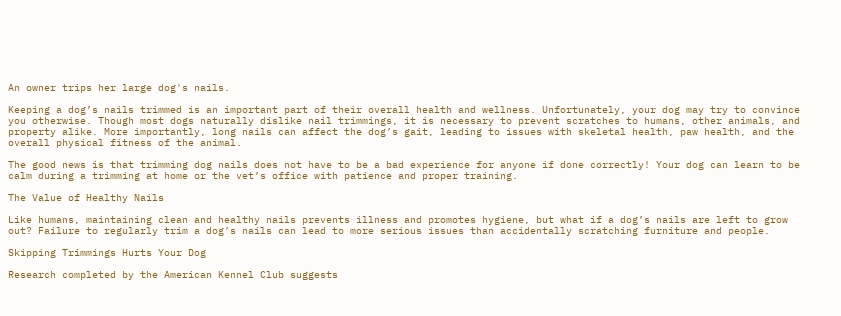An owner trips her large dog's nails.

Keeping a dog’s nails trimmed is an important part of their overall health and wellness. Unfortunately, your dog may try to convince you otherwise. Though most dogs naturally dislike nail trimmings, it is necessary to prevent scratches to humans, other animals, and property alike. More importantly, long nails can affect the dog’s gait, leading to issues with skeletal health, paw health, and the overall physical fitness of the animal.

The good news is that trimming dog nails does not have to be a bad experience for anyone if done correctly! Your dog can learn to be calm during a trimming at home or the vet’s office with patience and proper training.

The Value of Healthy Nails

Like humans, maintaining clean and healthy nails prevents illness and promotes hygiene, but what if a dog’s nails are left to grow out? Failure to regularly trim a dog’s nails can lead to more serious issues than accidentally scratching furniture and people.

Skipping Trimmings Hurts Your Dog

Research completed by the American Kennel Club suggests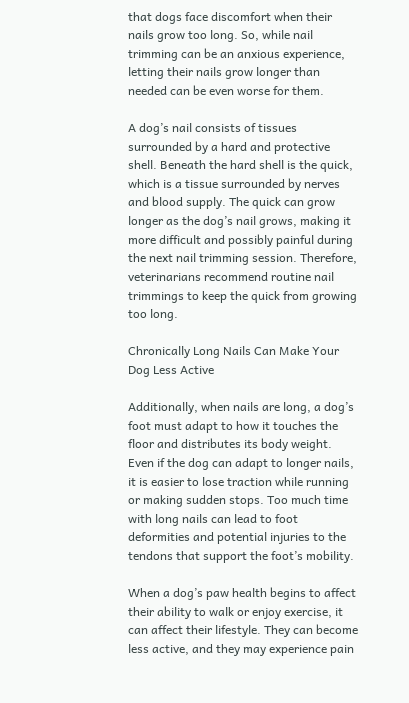that dogs face discomfort when their nails grow too long. So, while nail trimming can be an anxious experience, letting their nails grow longer than needed can be even worse for them.

A dog’s nail consists of tissues surrounded by a hard and protective shell. Beneath the hard shell is the quick, which is a tissue surrounded by nerves and blood supply. The quick can grow longer as the dog’s nail grows, making it more difficult and possibly painful during the next nail trimming session. Therefore, veterinarians recommend routine nail trimmings to keep the quick from growing too long.

Chronically Long Nails Can Make Your Dog Less Active

Additionally, when nails are long, a dog’s foot must adapt to how it touches the floor and distributes its body weight. Even if the dog can adapt to longer nails, it is easier to lose traction while running or making sudden stops. Too much time with long nails can lead to foot deformities and potential injuries to the tendons that support the foot’s mobility.

When a dog’s paw health begins to affect their ability to walk or enjoy exercise, it can affect their lifestyle. They can become less active, and they may experience pain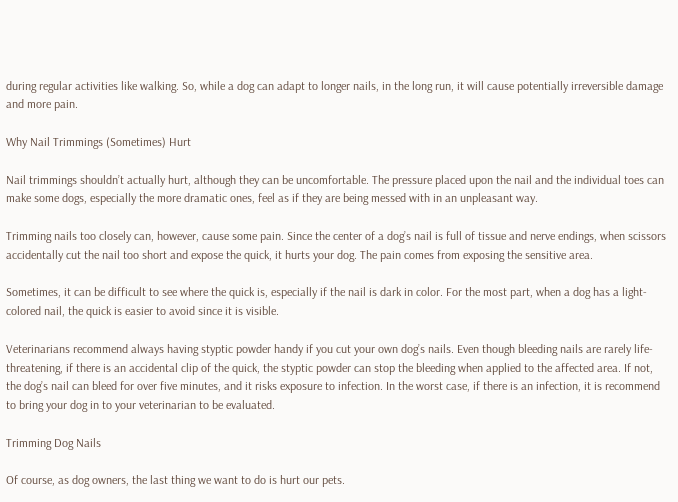during regular activities like walking. So, while a dog can adapt to longer nails, in the long run, it will cause potentially irreversible damage and more pain.

Why Nail Trimmings (Sometimes) Hurt

Nail trimmings shouldn’t actually hurt, although they can be uncomfortable. The pressure placed upon the nail and the individual toes can make some dogs, especially the more dramatic ones, feel as if they are being messed with in an unpleasant way.

Trimming nails too closely can, however, cause some pain. Since the center of a dog’s nail is full of tissue and nerve endings, when scissors accidentally cut the nail too short and expose the quick, it hurts your dog. The pain comes from exposing the sensitive area.

Sometimes, it can be difficult to see where the quick is, especially if the nail is dark in color. For the most part, when a dog has a light-colored nail, the quick is easier to avoid since it is visible.

Veterinarians recommend always having styptic powder handy if you cut your own dog’s nails. Even though bleeding nails are rarely life-threatening, if there is an accidental clip of the quick, the styptic powder can stop the bleeding when applied to the affected area. If not, the dog’s nail can bleed for over five minutes, and it risks exposure to infection. In the worst case, if there is an infection, it is recommend to bring your dog in to your veterinarian to be evaluated.

Trimming Dog Nails

Of course, as dog owners, the last thing we want to do is hurt our pets.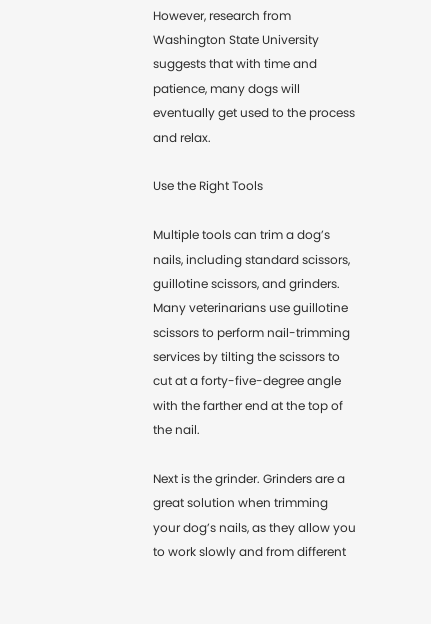However, research from Washington State University suggests that with time and patience, many dogs will eventually get used to the process and relax.

Use the Right Tools

Multiple tools can trim a dog’s nails, including standard scissors, guillotine scissors, and grinders. Many veterinarians use guillotine scissors to perform nail-trimming services by tilting the scissors to cut at a forty-five-degree angle with the farther end at the top of the nail.

Next is the grinder. Grinders are a great solution when trimming your dog’s nails, as they allow you to work slowly and from different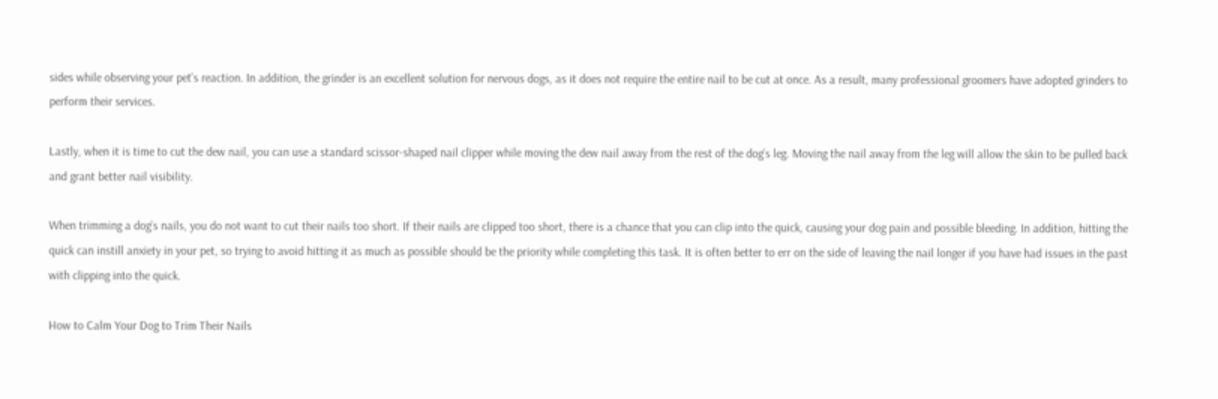sides while observing your pet’s reaction. In addition, the grinder is an excellent solution for nervous dogs, as it does not require the entire nail to be cut at once. As a result, many professional groomers have adopted grinders to perform their services.

Lastly, when it is time to cut the dew nail, you can use a standard scissor-shaped nail clipper while moving the dew nail away from the rest of the dog’s leg. Moving the nail away from the leg will allow the skin to be pulled back and grant better nail visibility.

When trimming a dog’s nails, you do not want to cut their nails too short. If their nails are clipped too short, there is a chance that you can clip into the quick, causing your dog pain and possible bleeding. In addition, hitting the quick can instill anxiety in your pet, so trying to avoid hitting it as much as possible should be the priority while completing this task. It is often better to err on the side of leaving the nail longer if you have had issues in the past with clipping into the quick.

How to Calm Your Dog to Trim Their Nails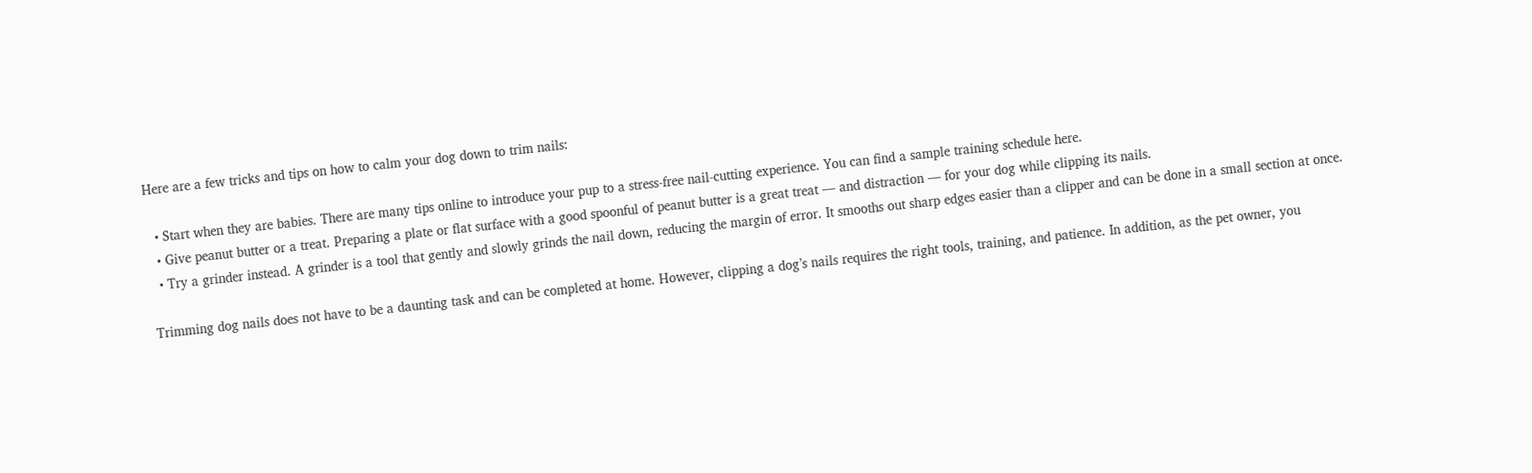Here are a few tricks and tips on how to calm your dog down to trim nails:

  • Start when they are babies. There are many tips online to introduce your pup to a stress-free nail-cutting experience. You can find a sample training schedule here.
  • Give peanut butter or a treat. Preparing a plate or flat surface with a good spoonful of peanut butter is a great treat — and distraction — for your dog while clipping its nails.
  • Try a grinder instead. A grinder is a tool that gently and slowly grinds the nail down, reducing the margin of error. It smooths out sharp edges easier than a clipper and can be done in a small section at once.

Trimming dog nails does not have to be a daunting task and can be completed at home. However, clipping a dog’s nails requires the right tools, training, and patience. In addition, as the pet owner, you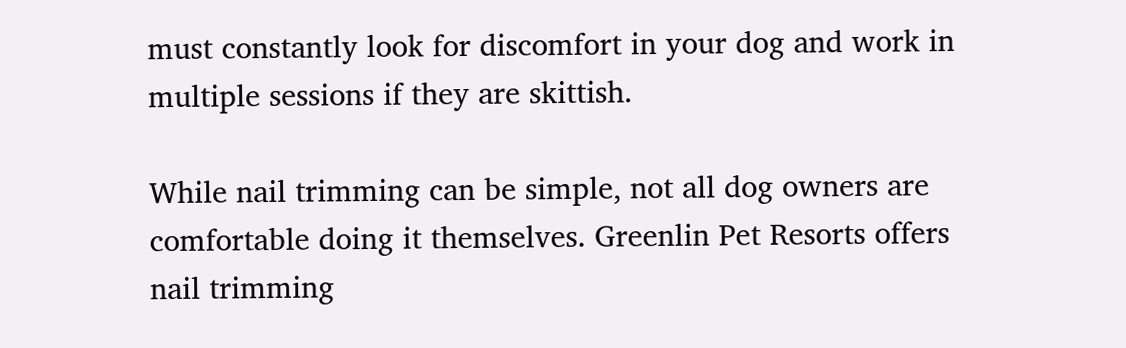must constantly look for discomfort in your dog and work in multiple sessions if they are skittish.

While nail trimming can be simple, not all dog owners are comfortable doing it themselves. Greenlin Pet Resorts offers nail trimming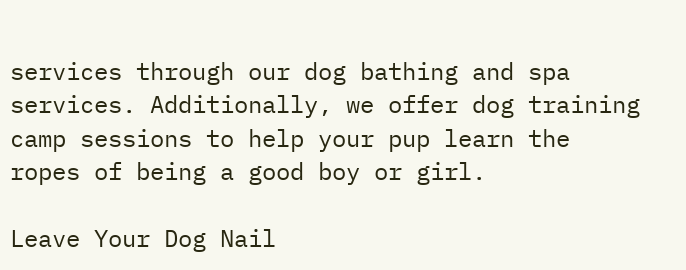services through our dog bathing and spa services. Additionally, we offer dog training camp sessions to help your pup learn the ropes of being a good boy or girl.

Leave Your Dog Nail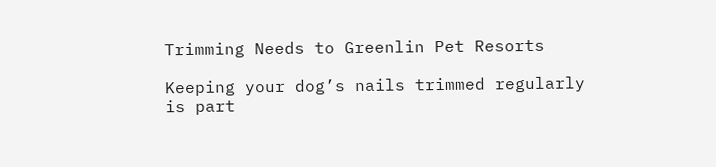Trimming Needs to Greenlin Pet Resorts

Keeping your dog’s nails trimmed regularly is part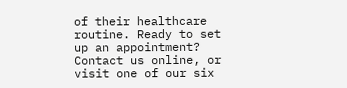of their healthcare routine. Ready to set up an appointment? Contact us online, or visit one of our six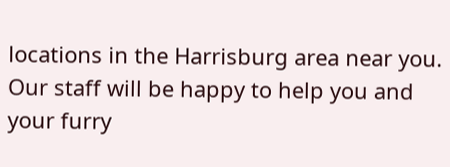locations in the Harrisburg area near you. Our staff will be happy to help you and your furry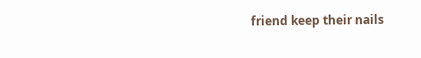friend keep their nails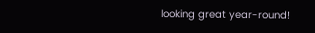looking great year-round!